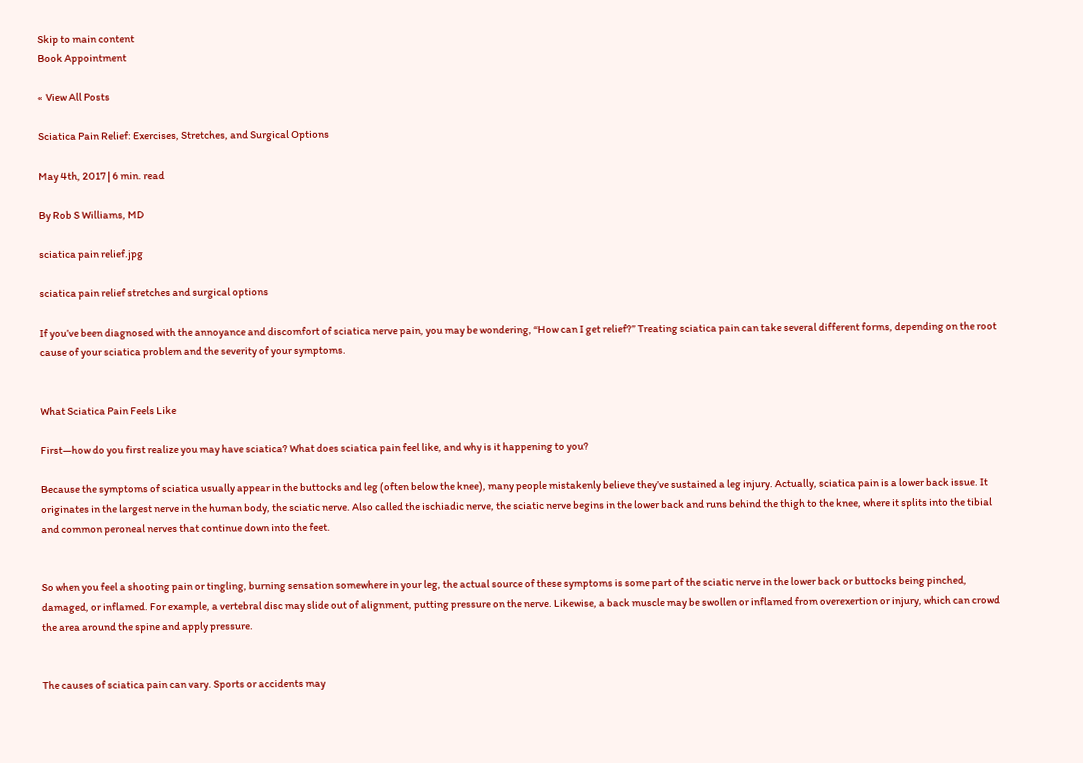Skip to main content
Book Appointment

«  View All Posts

Sciatica Pain Relief: Exercises, Stretches, and Surgical Options

May 4th, 2017 | 6 min. read

By Rob S Williams, MD

sciatica pain relief.jpg

sciatica pain relief stretches and surgical options

If you’ve been diagnosed with the annoyance and discomfort of sciatica nerve pain, you may be wondering, “How can I get relief?” Treating sciatica pain can take several different forms, depending on the root cause of your sciatica problem and the severity of your symptoms.


What Sciatica Pain Feels Like

First—how do you first realize you may have sciatica? What does sciatica pain feel like, and why is it happening to you?

Because the symptoms of sciatica usually appear in the buttocks and leg (often below the knee), many people mistakenly believe they’ve sustained a leg injury. Actually, sciatica pain is a lower back issue. It originates in the largest nerve in the human body, the sciatic nerve. Also called the ischiadic nerve, the sciatic nerve begins in the lower back and runs behind the thigh to the knee, where it splits into the tibial and common peroneal nerves that continue down into the feet.


So when you feel a shooting pain or tingling, burning sensation somewhere in your leg, the actual source of these symptoms is some part of the sciatic nerve in the lower back or buttocks being pinched, damaged, or inflamed. For example, a vertebral disc may slide out of alignment, putting pressure on the nerve. Likewise, a back muscle may be swollen or inflamed from overexertion or injury, which can crowd the area around the spine and apply pressure.


The causes of sciatica pain can vary. Sports or accidents may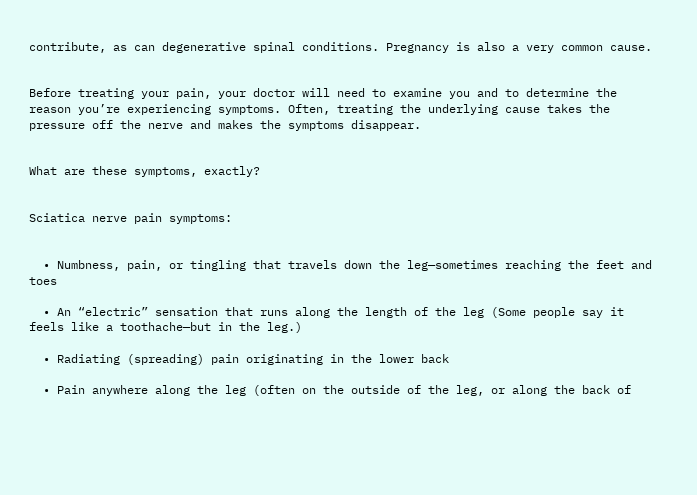contribute, as can degenerative spinal conditions. Pregnancy is also a very common cause.


Before treating your pain, your doctor will need to examine you and to determine the reason you’re experiencing symptoms. Often, treating the underlying cause takes the pressure off the nerve and makes the symptoms disappear.


What are these symptoms, exactly?


Sciatica nerve pain symptoms:


  • Numbness, pain, or tingling that travels down the leg—sometimes reaching the feet and toes

  • An “electric” sensation that runs along the length of the leg (Some people say it feels like a toothache—but in the leg.)

  • Radiating (spreading) pain originating in the lower back

  • Pain anywhere along the leg (often on the outside of the leg, or along the back of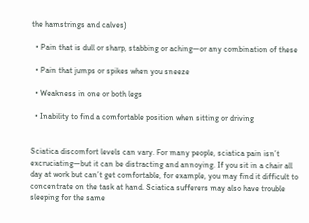the hamstrings and calves)

  • Pain that is dull or sharp, stabbing or aching—or any combination of these

  • Pain that jumps or spikes when you sneeze

  • Weakness in one or both legs

  • Inability to find a comfortable position when sitting or driving


Sciatica discomfort levels can vary. For many people, sciatica pain isn’t excruciating—but it can be distracting and annoying. If you sit in a chair all day at work but can’t get comfortable, for example, you may find it difficult to concentrate on the task at hand. Sciatica sufferers may also have trouble sleeping for the same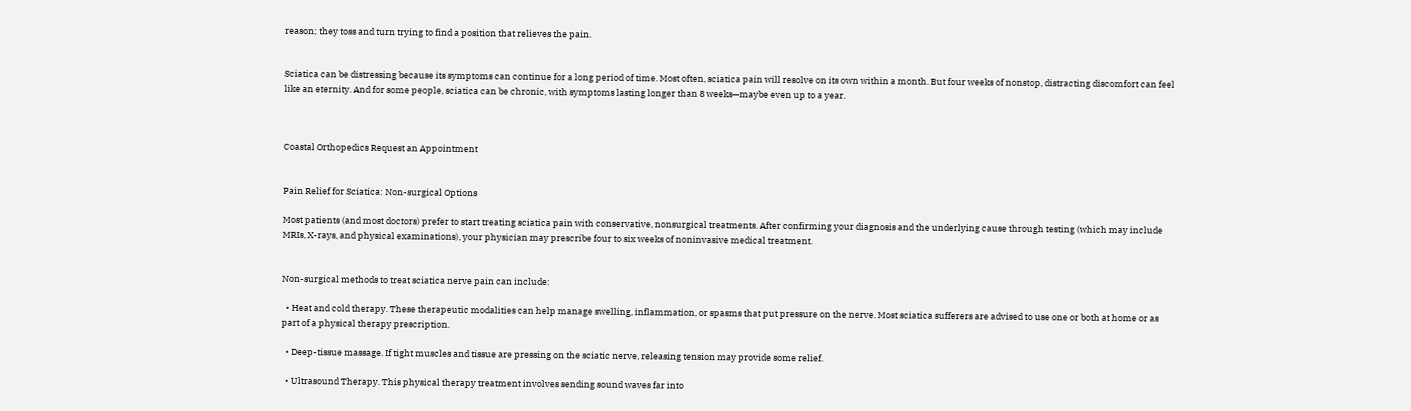reason; they toss and turn trying to find a position that relieves the pain.


Sciatica can be distressing because its symptoms can continue for a long period of time. Most often, sciatica pain will resolve on its own within a month. But four weeks of nonstop, distracting discomfort can feel like an eternity. And for some people, sciatica can be chronic, with symptoms lasting longer than 8 weeks—maybe even up to a year.



Coastal Orthopedics Request an Appointment


Pain Relief for Sciatica: Non-surgical Options

Most patients (and most doctors) prefer to start treating sciatica pain with conservative, nonsurgical treatments. After confirming your diagnosis and the underlying cause through testing (which may include MRIs, X-rays, and physical examinations), your physician may prescribe four to six weeks of noninvasive medical treatment.


Non-surgical methods to treat sciatica nerve pain can include:

  • Heat and cold therapy. These therapeutic modalities can help manage swelling, inflammation, or spasms that put pressure on the nerve. Most sciatica sufferers are advised to use one or both at home or as part of a physical therapy prescription.

  • Deep-tissue massage. If tight muscles and tissue are pressing on the sciatic nerve, releasing tension may provide some relief.

  • Ultrasound Therapy. This physical therapy treatment involves sending sound waves far into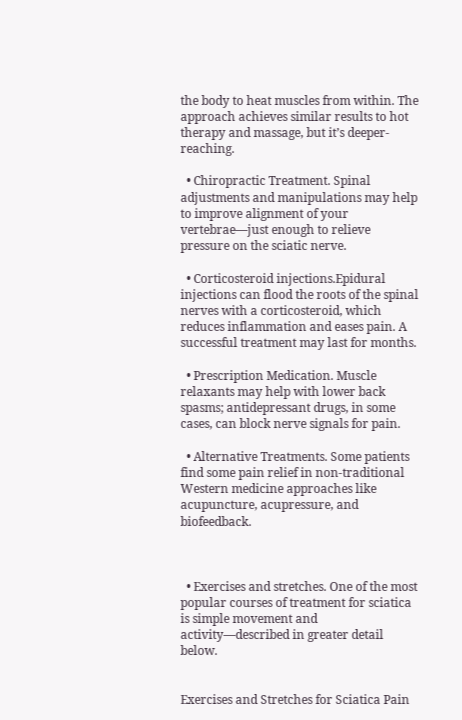the body to heat muscles from within. The approach achieves similar results to hot therapy and massage, but it’s deeper-reaching.

  • Chiropractic Treatment. Spinal adjustments and manipulations may help to improve alignment of your vertebrae—just enough to relieve pressure on the sciatic nerve.

  • Corticosteroid injections.Epidural injections can flood the roots of the spinal nerves with a corticosteroid, which reduces inflammation and eases pain. A successful treatment may last for months.

  • Prescription Medication. Muscle relaxants may help with lower back spasms; antidepressant drugs, in some cases, can block nerve signals for pain.

  • Alternative Treatments. Some patients find some pain relief in non-traditional Western medicine approaches like acupuncture, acupressure, and biofeedback.



  • Exercises and stretches. One of the most popular courses of treatment for sciatica is simple movement and activity—described in greater detail below.


Exercises and Stretches for Sciatica Pain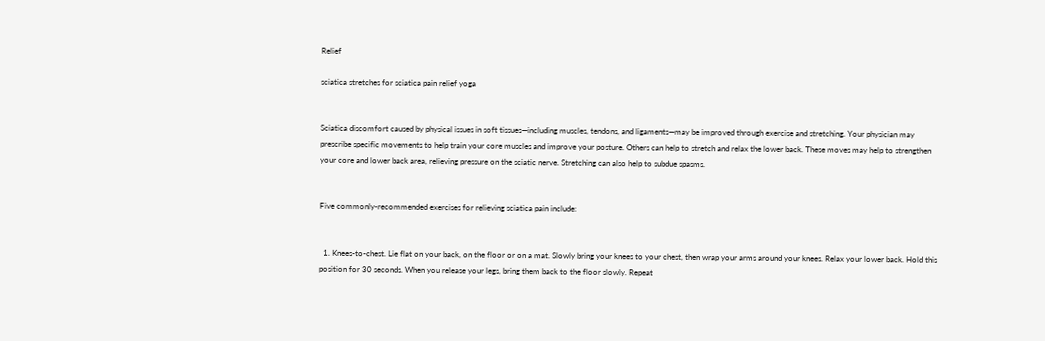Relief

sciatica stretches for sciatica pain relief yoga


Sciatica discomfort caused by physical issues in soft tissues—including muscles, tendons, and ligaments—may be improved through exercise and stretching. Your physician may prescribe specific movements to help train your core muscles and improve your posture. Others can help to stretch and relax the lower back. These moves may help to strengthen your core and lower back area, relieving pressure on the sciatic nerve. Stretching can also help to subdue spasms.


Five commonly-recommended exercises for relieving sciatica pain include:


  1. Knees-to-chest. Lie flat on your back, on the floor or on a mat. Slowly bring your knees to your chest, then wrap your arms around your knees. Relax your lower back. Hold this position for 30 seconds. When you release your legs, bring them back to the floor slowly. Repeat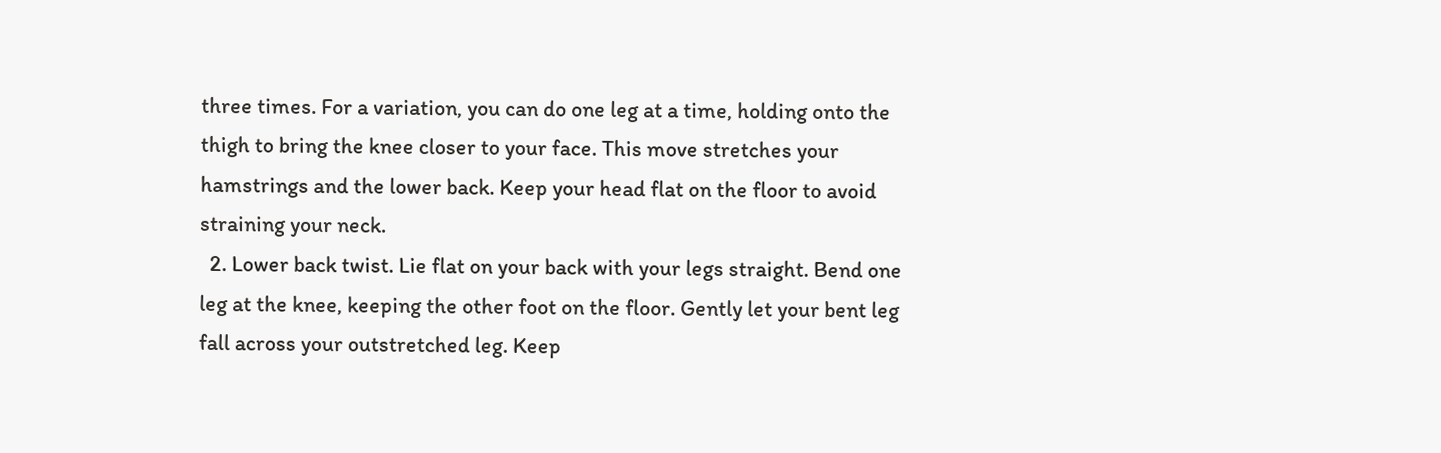three times. For a variation, you can do one leg at a time, holding onto the thigh to bring the knee closer to your face. This move stretches your hamstrings and the lower back. Keep your head flat on the floor to avoid straining your neck.
  2. Lower back twist. Lie flat on your back with your legs straight. Bend one leg at the knee, keeping the other foot on the floor. Gently let your bent leg fall across your outstretched leg. Keep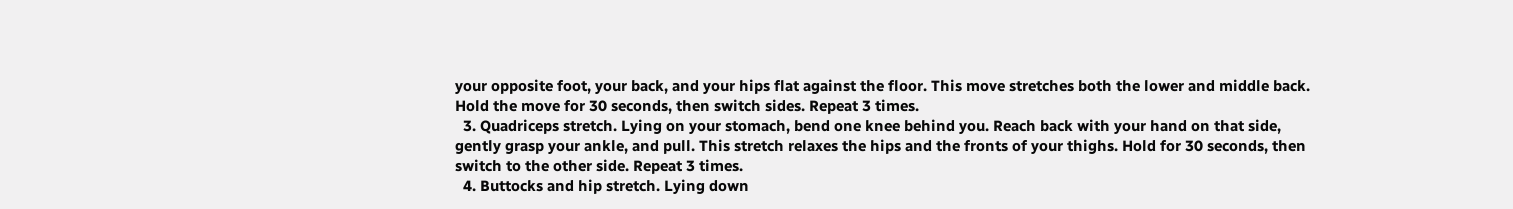your opposite foot, your back, and your hips flat against the floor. This move stretches both the lower and middle back. Hold the move for 30 seconds, then switch sides. Repeat 3 times.
  3. Quadriceps stretch. Lying on your stomach, bend one knee behind you. Reach back with your hand on that side, gently grasp your ankle, and pull. This stretch relaxes the hips and the fronts of your thighs. Hold for 30 seconds, then switch to the other side. Repeat 3 times.
  4. Buttocks and hip stretch. Lying down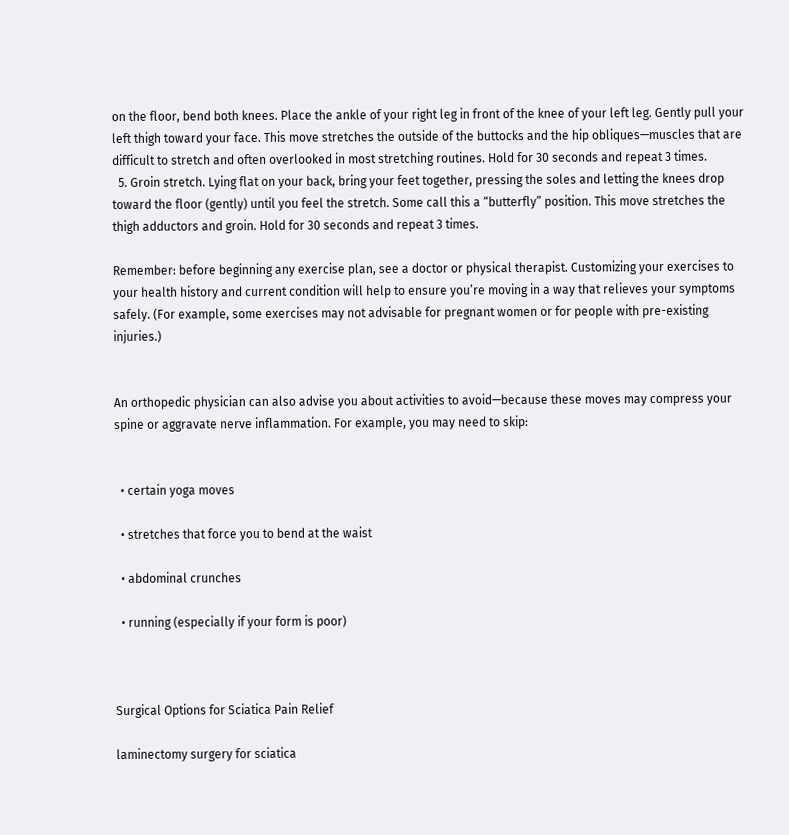on the floor, bend both knees. Place the ankle of your right leg in front of the knee of your left leg. Gently pull your left thigh toward your face. This move stretches the outside of the buttocks and the hip obliques—muscles that are difficult to stretch and often overlooked in most stretching routines. Hold for 30 seconds and repeat 3 times.
  5. Groin stretch. Lying flat on your back, bring your feet together, pressing the soles and letting the knees drop toward the floor (gently) until you feel the stretch. Some call this a “butterfly” position. This move stretches the thigh adductors and groin. Hold for 30 seconds and repeat 3 times.

Remember: before beginning any exercise plan, see a doctor or physical therapist. Customizing your exercises to your health history and current condition will help to ensure you’re moving in a way that relieves your symptoms safely. (For example, some exercises may not advisable for pregnant women or for people with pre-existing injuries.)


An orthopedic physician can also advise you about activities to avoid—because these moves may compress your spine or aggravate nerve inflammation. For example, you may need to skip:


  • certain yoga moves

  • stretches that force you to bend at the waist

  • abdominal crunches

  • running (especially if your form is poor)



Surgical Options for Sciatica Pain Relief

laminectomy surgery for sciatica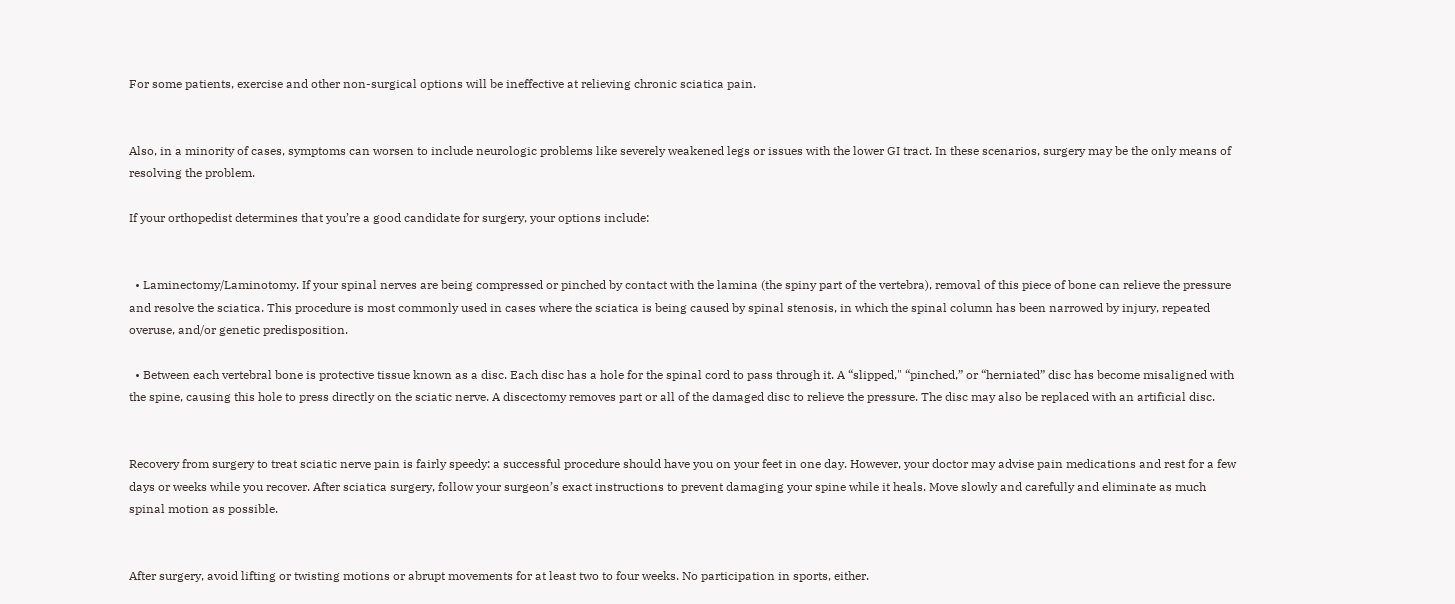For some patients, exercise and other non-surgical options will be ineffective at relieving chronic sciatica pain.


Also, in a minority of cases, symptoms can worsen to include neurologic problems like severely weakened legs or issues with the lower GI tract. In these scenarios, surgery may be the only means of resolving the problem.

If your orthopedist determines that you’re a good candidate for surgery, your options include:


  • Laminectomy/Laminotomy. If your spinal nerves are being compressed or pinched by contact with the lamina (the spiny part of the vertebra), removal of this piece of bone can relieve the pressure and resolve the sciatica. This procedure is most commonly used in cases where the sciatica is being caused by spinal stenosis, in which the spinal column has been narrowed by injury, repeated overuse, and/or genetic predisposition.

  • Between each vertebral bone is protective tissue known as a disc. Each disc has a hole for the spinal cord to pass through it. A “slipped," “pinched,” or “herniated” disc has become misaligned with the spine, causing this hole to press directly on the sciatic nerve. A discectomy removes part or all of the damaged disc to relieve the pressure. The disc may also be replaced with an artificial disc.


Recovery from surgery to treat sciatic nerve pain is fairly speedy: a successful procedure should have you on your feet in one day. However, your doctor may advise pain medications and rest for a few days or weeks while you recover. After sciatica surgery, follow your surgeon’s exact instructions to prevent damaging your spine while it heals. Move slowly and carefully and eliminate as much spinal motion as possible.


After surgery, avoid lifting or twisting motions or abrupt movements for at least two to four weeks. No participation in sports, either.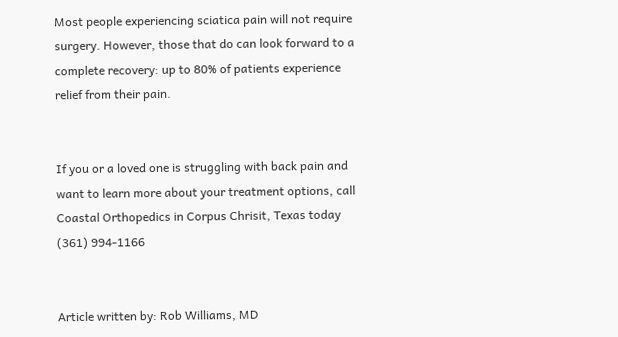Most people experiencing sciatica pain will not require surgery. However, those that do can look forward to a complete recovery: up to 80% of patients experience relief from their pain.


If you or a loved one is struggling with back pain and want to learn more about your treatment options, call Coastal Orthopedics in Corpus Chrisit, Texas today (361) 994-1166


Article written by: Rob Williams, MD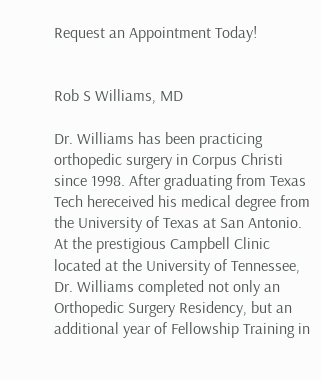Request an Appointment Today!


Rob S Williams, MD

Dr. Williams has been practicing orthopedic surgery in Corpus Christi since 1998. After graduating from Texas Tech hereceived his medical degree from the University of Texas at San Antonio. At the prestigious Campbell Clinic located at the University of Tennessee, Dr. Williams completed not only an Orthopedic Surgery Residency, but an additional year of Fellowship Training in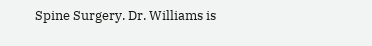Spine Surgery. Dr. Williams is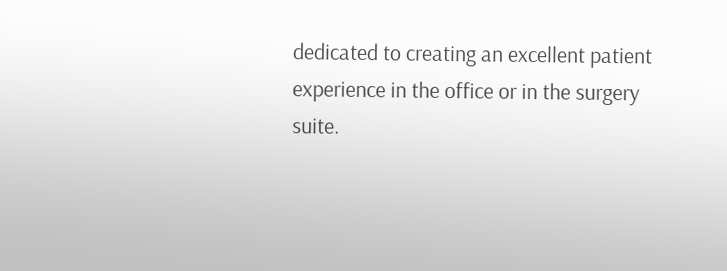dedicated to creating an excellent patient experience in the office or in the surgery suite.